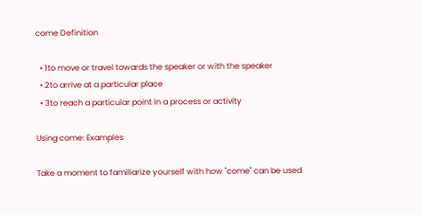come Definition

  • 1to move or travel towards the speaker or with the speaker
  • 2to arrive at a particular place
  • 3to reach a particular point in a process or activity

Using come: Examples

Take a moment to familiarize yourself with how "come" can be used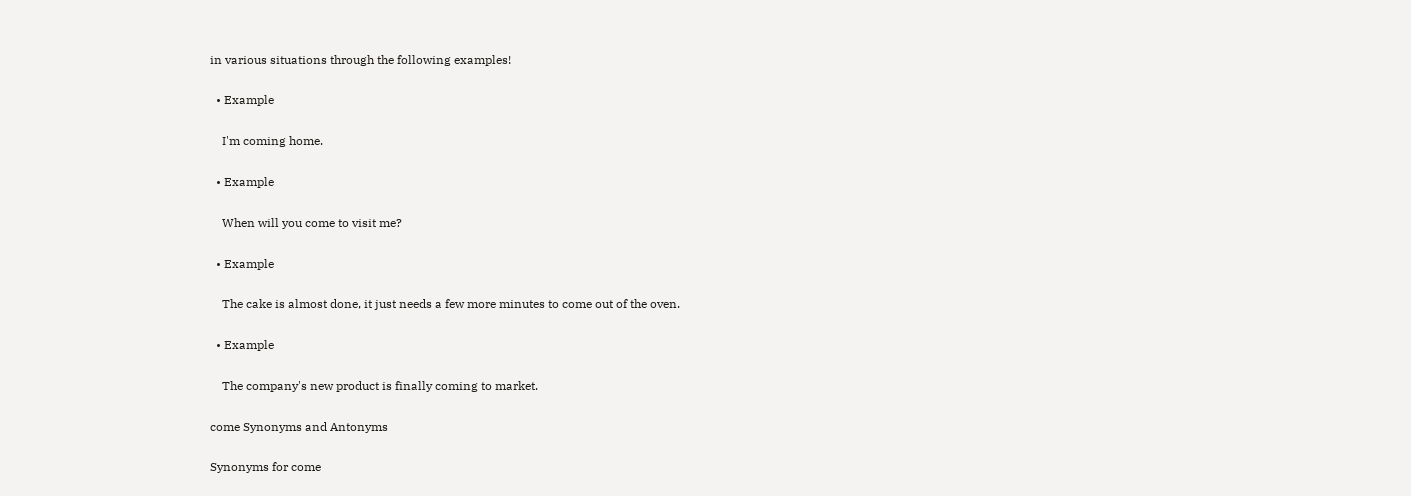in various situations through the following examples!

  • Example

    I'm coming home.

  • Example

    When will you come to visit me?

  • Example

    The cake is almost done, it just needs a few more minutes to come out of the oven.

  • Example

    The company's new product is finally coming to market.

come Synonyms and Antonyms

Synonyms for come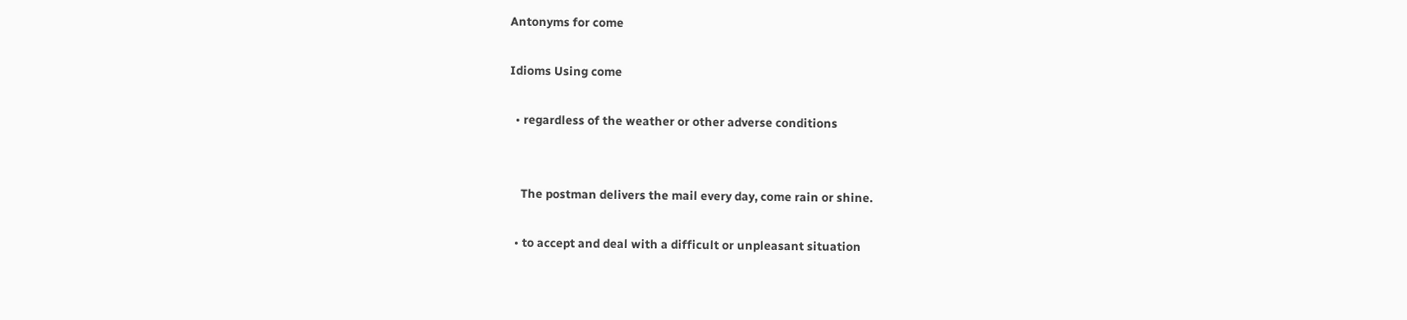Antonyms for come

Idioms Using come

  • regardless of the weather or other adverse conditions


    The postman delivers the mail every day, come rain or shine.

  • to accept and deal with a difficult or unpleasant situation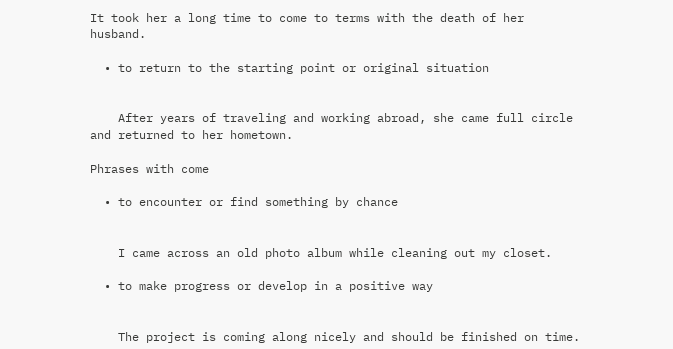It took her a long time to come to terms with the death of her husband.

  • to return to the starting point or original situation


    After years of traveling and working abroad, she came full circle and returned to her hometown.

Phrases with come

  • to encounter or find something by chance


    I came across an old photo album while cleaning out my closet.

  • to make progress or develop in a positive way


    The project is coming along nicely and should be finished on time.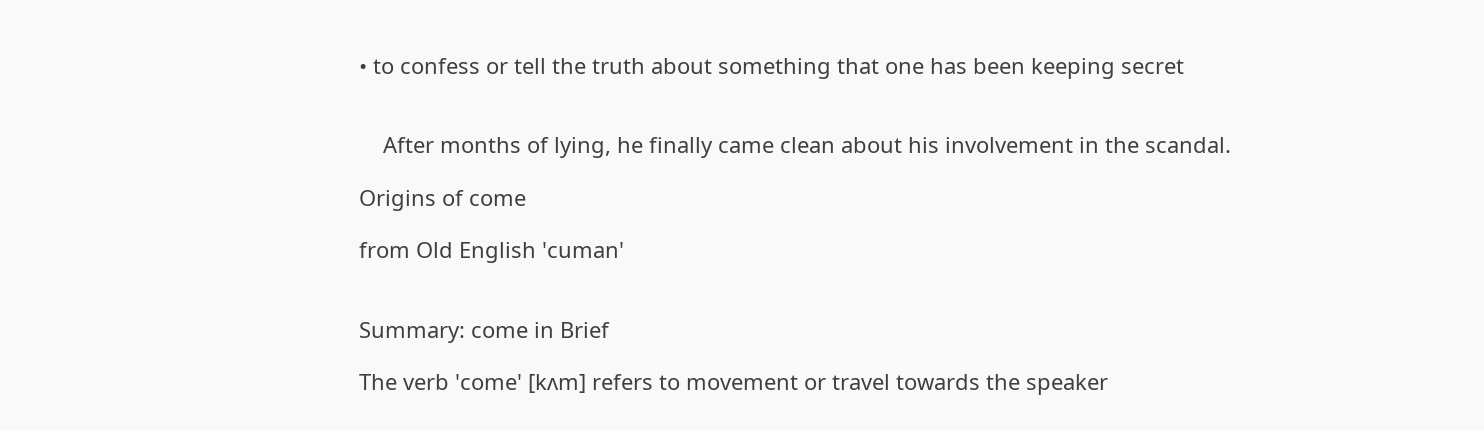• to confess or tell the truth about something that one has been keeping secret


    After months of lying, he finally came clean about his involvement in the scandal.

Origins of come

from Old English 'cuman'


Summary: come in Brief

The verb 'come' [kʌm] refers to movement or travel towards the speaker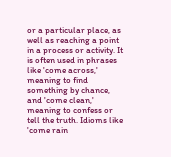or a particular place, as well as reaching a point in a process or activity. It is often used in phrases like 'come across,' meaning to find something by chance, and 'come clean,' meaning to confess or tell the truth. Idioms like 'come rain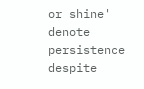or shine' denote persistence despite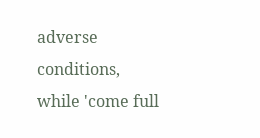adverse conditions, while 'come full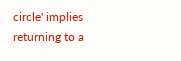circle' implies returning to a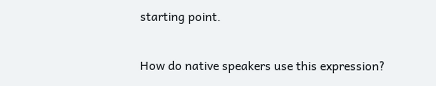starting point.

How do native speakers use this expression?